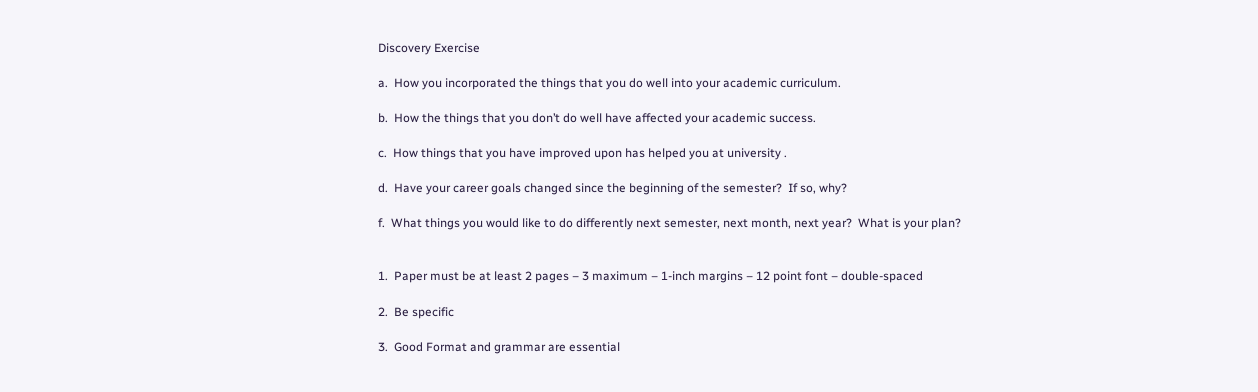Discovery Exercise

a.  How you incorporated the things that you do well into your academic curriculum.

b.  How the things that you don’t do well have affected your academic success.

c.  How things that you have improved upon has helped you at university .

d.  Have your career goals changed since the beginning of the semester?  If so, why?

f.  What things you would like to do differently next semester, next month, next year?  What is your plan?


1.  Paper must be at least 2 pages – 3 maximum – 1-inch margins – 12 point font – double-spaced

2.  Be specific

3.  Good Format and grammar are essential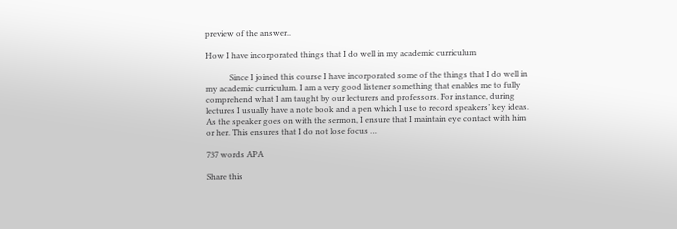preview of the answer..

How I have incorporated things that I do well in my academic curriculum

            Since I joined this course I have incorporated some of the things that I do well in my academic curriculum. I am a very good listener something that enables me to fully comprehend what I am taught by our lecturers and professors. For instance, during lectures I usually have a note book and a pen which I use to record speakers’ key ideas. As the speaker goes on with the sermon, I ensure that I maintain eye contact with him or her. This ensures that I do not lose focus …

737 words APA

Share this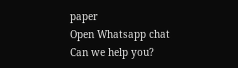paper
Open Whatsapp chat
Can we help you?